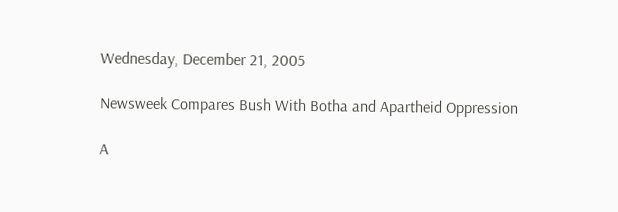Wednesday, December 21, 2005

Newsweek Compares Bush With Botha and Apartheid Oppression

A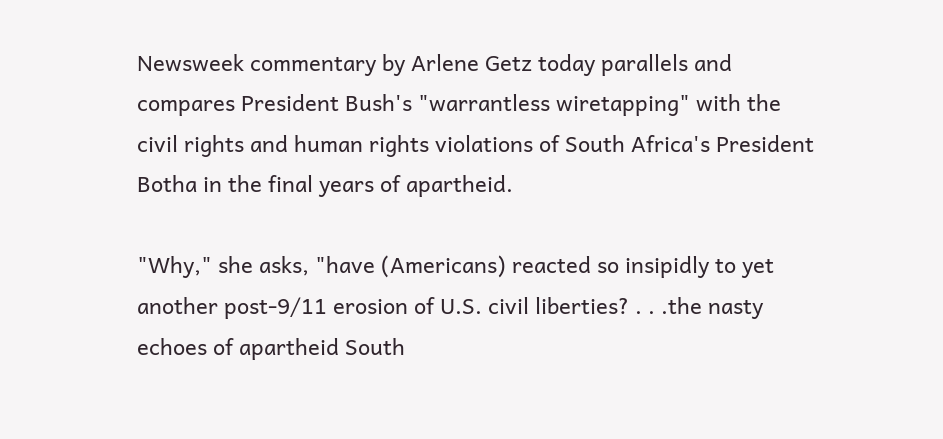Newsweek commentary by Arlene Getz today parallels and compares President Bush's "warrantless wiretapping" with the civil rights and human rights violations of South Africa's President Botha in the final years of apartheid.

"Why," she asks, "have (Americans) reacted so insipidly to yet another post-9/11 erosion of U.S. civil liberties? . . .the nasty echoes of apartheid South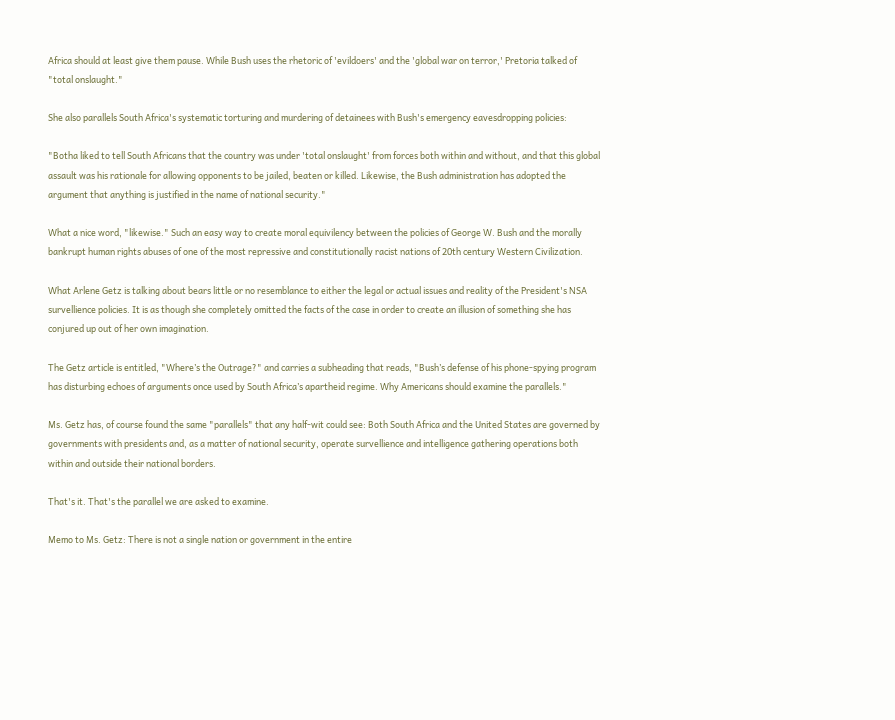Africa should at least give them pause. While Bush uses the rhetoric of 'evildoers' and the 'global war on terror,' Pretoria talked of "total onslaught."

She also parallels South Africa's systematic torturing and murdering of detainees with Bush's emergency eavesdropping policies:

"Botha liked to tell South Africans that the country was under 'total onslaught' from forces both within and without, and that this global assault was his rationale for allowing opponents to be jailed, beaten or killed. Likewise, the Bush administration has adopted the argument that anything is justified in the name of national security."

What a nice word, "likewise." Such an easy way to create moral equivilency between the policies of George W. Bush and the morally bankrupt human rights abuses of one of the most repressive and constitutionally racist nations of 20th century Western Civilization.

What Arlene Getz is talking about bears little or no resemblance to either the legal or actual issues and reality of the President's NSA survellience policies. It is as though she completely omitted the facts of the case in order to create an illusion of something she has conjured up out of her own imagination.

The Getz article is entitled, "Where’s the Outrage?" and carries a subheading that reads, "Bush’s defense of his phone-spying program has disturbing echoes of arguments once used by South Africa’s apartheid regime. Why Americans should examine the parallels."

Ms. Getz has, of course found the same "parallels" that any half-wit could see: Both South Africa and the United States are governed by governments with presidents and, as a matter of national security, operate survellience and intelligence gathering operations both within and outside their national borders.

That's it. That's the parallel we are asked to examine.

Memo to Ms. Getz: There is not a single nation or government in the entire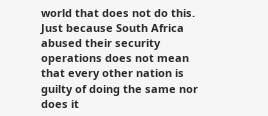world that does not do this. Just because South Africa abused their security operations does not mean that every other nation is guilty of doing the same nor does it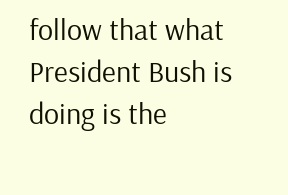follow that what President Bush is doing is the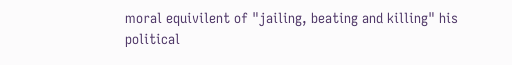moral equivilent of "jailing, beating and killing" his political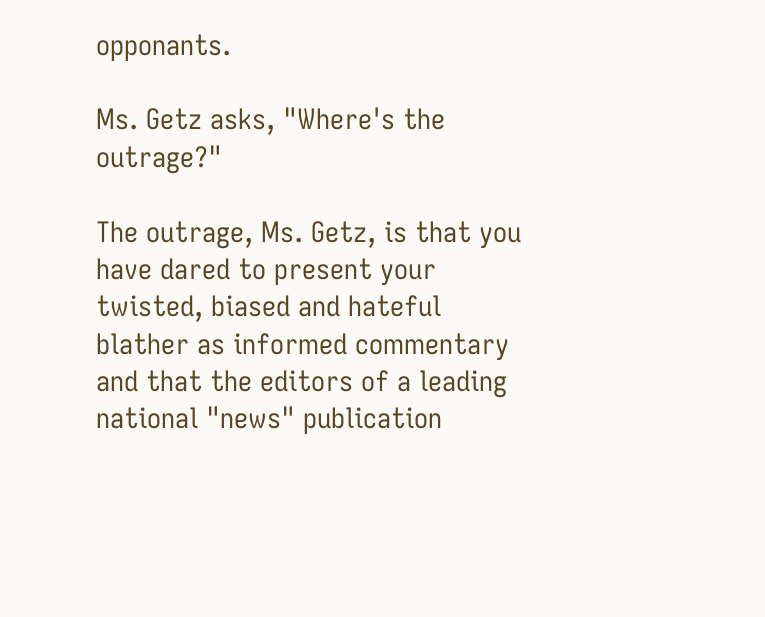opponants.

Ms. Getz asks, "Where's the outrage?"

The outrage, Ms. Getz, is that you have dared to present your twisted, biased and hateful blather as informed commentary and that the editors of a leading national "news" publication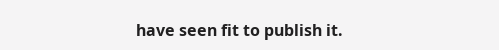have seen fit to publish it.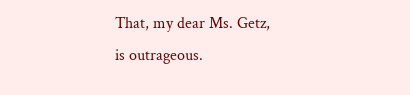That, my dear Ms. Getz, is outrageous.